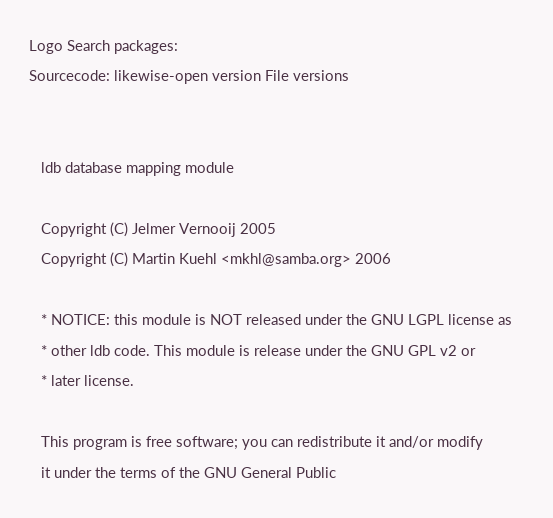Logo Search packages:
Sourcecode: likewise-open version File versions


   ldb database mapping module

   Copyright (C) Jelmer Vernooij 2005
   Copyright (C) Martin Kuehl <mkhl@samba.org> 2006

   * NOTICE: this module is NOT released under the GNU LGPL license as
   * other ldb code. This module is release under the GNU GPL v2 or
   * later license.

   This program is free software; you can redistribute it and/or modify
   it under the terms of the GNU General Public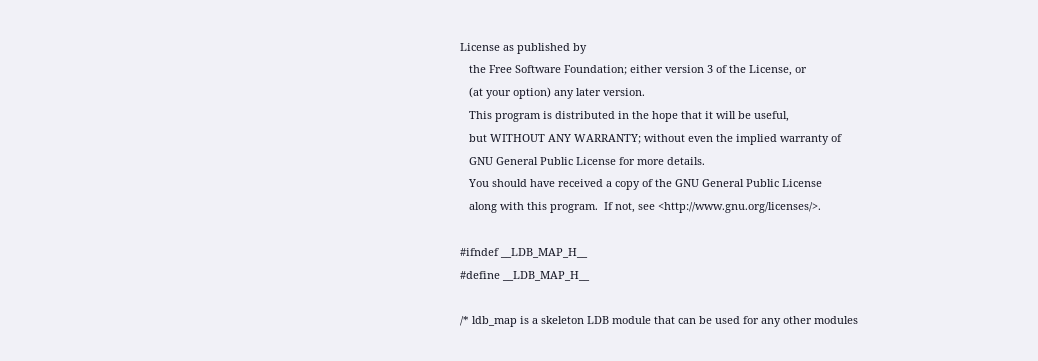License as published by
   the Free Software Foundation; either version 3 of the License, or
   (at your option) any later version.
   This program is distributed in the hope that it will be useful,
   but WITHOUT ANY WARRANTY; without even the implied warranty of
   GNU General Public License for more details.
   You should have received a copy of the GNU General Public License
   along with this program.  If not, see <http://www.gnu.org/licenses/>.

#ifndef __LDB_MAP_H__
#define __LDB_MAP_H__

/* ldb_map is a skeleton LDB module that can be used for any other modules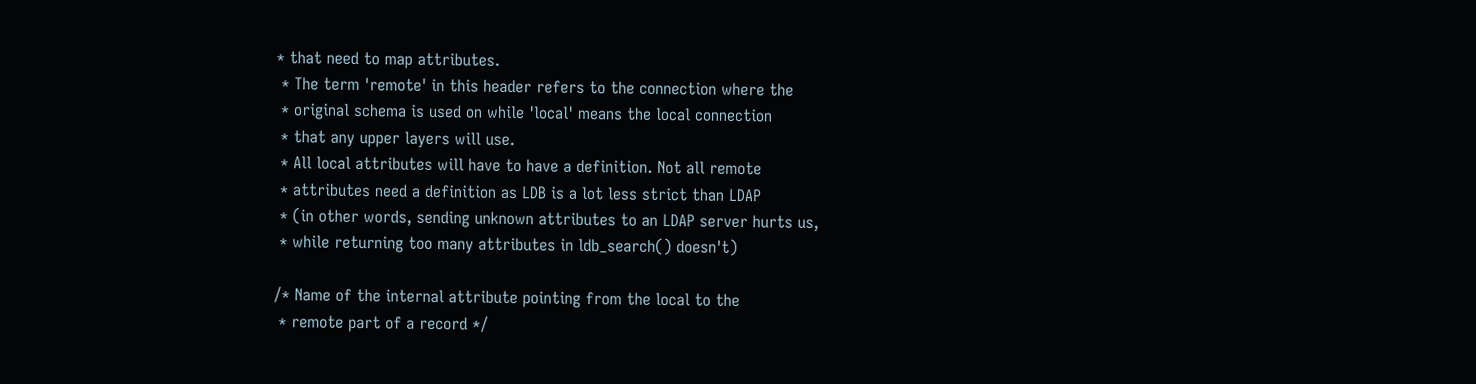* that need to map attributes.
 * The term 'remote' in this header refers to the connection where the
 * original schema is used on while 'local' means the local connection
 * that any upper layers will use.
 * All local attributes will have to have a definition. Not all remote
 * attributes need a definition as LDB is a lot less strict than LDAP
 * (in other words, sending unknown attributes to an LDAP server hurts us,
 * while returning too many attributes in ldb_search() doesn't)

/* Name of the internal attribute pointing from the local to the
 * remote part of a record */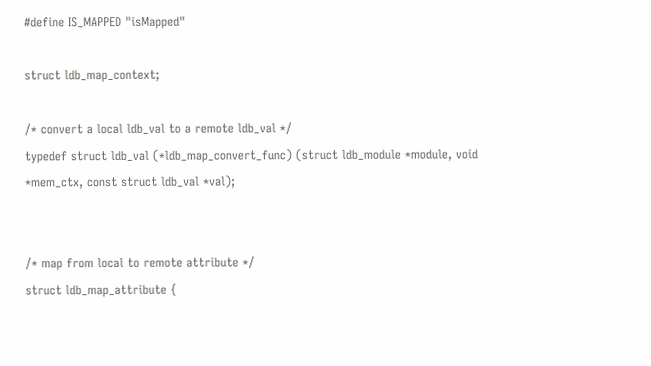#define IS_MAPPED "isMapped"

struct ldb_map_context;

/* convert a local ldb_val to a remote ldb_val */
typedef struct ldb_val (*ldb_map_convert_func) (struct ldb_module *module, void *mem_ctx, const struct ldb_val *val);


/* map from local to remote attribute */
struct ldb_map_attribute {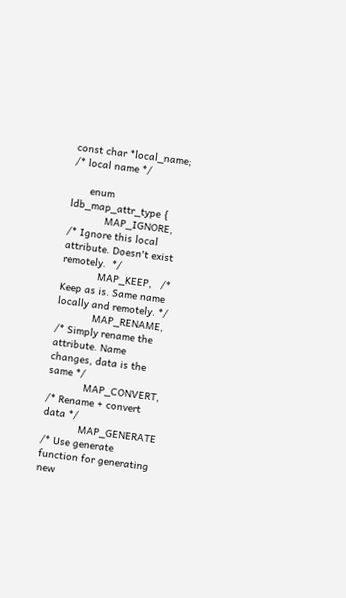const char *local_name; /* local name */

      enum ldb_map_attr_type {
            MAP_IGNORE, /* Ignore this local attribute. Doesn't exist remotely.  */
            MAP_KEEP,   /* Keep as is. Same name locally and remotely. */
            MAP_RENAME, /* Simply rename the attribute. Name changes, data is the same */
            MAP_CONVERT, /* Rename + convert data */
            MAP_GENERATE /* Use generate function for generating new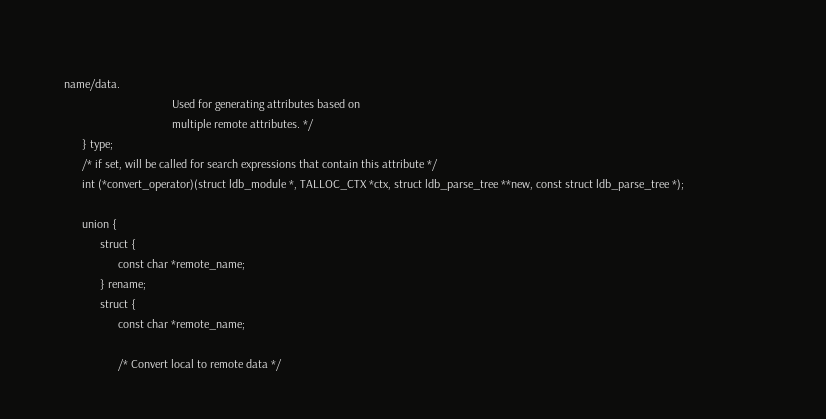name/data.
                                    Used for generating attributes based on
                                    multiple remote attributes. */
      } type;
      /* if set, will be called for search expressions that contain this attribute */
      int (*convert_operator)(struct ldb_module *, TALLOC_CTX *ctx, struct ldb_parse_tree **new, const struct ldb_parse_tree *);

      union {
            struct {
                  const char *remote_name;
            } rename;
            struct {
                  const char *remote_name;

                  /* Convert local to remote data */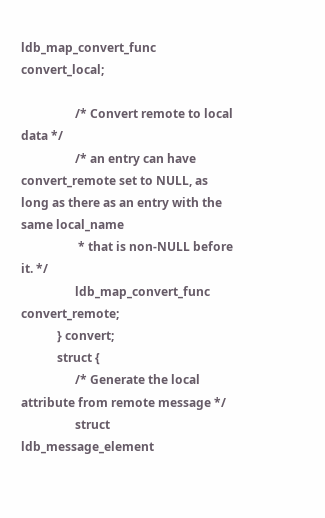ldb_map_convert_func convert_local;

                  /* Convert remote to local data */
                  /* an entry can have convert_remote set to NULL, as long as there as an entry with the same local_name
                   * that is non-NULL before it. */
                  ldb_map_convert_func convert_remote;
            } convert;
            struct {
                  /* Generate the local attribute from remote message */
                  struct ldb_message_element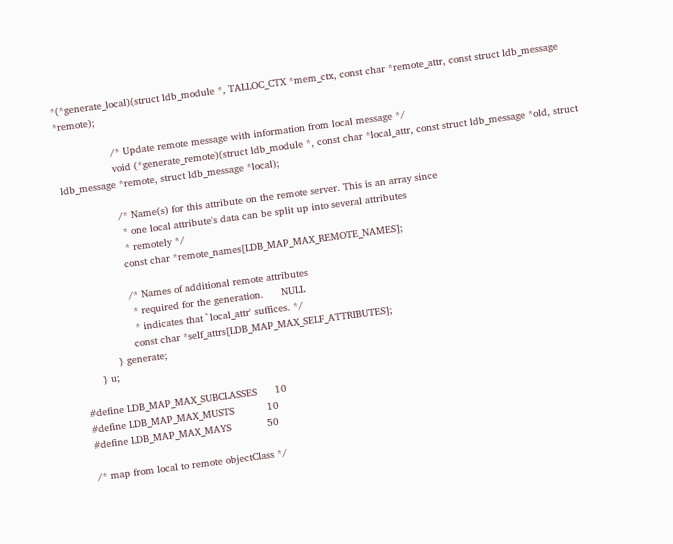*(*generate_local)(struct ldb_module *, TALLOC_CTX *mem_ctx, const char *remote_attr, const struct ldb_message *remote);

                  /* Update remote message with information from local message */
                  void (*generate_remote)(struct ldb_module *, const char *local_attr, const struct ldb_message *old, struct ldb_message *remote, struct ldb_message *local);

                  /* Name(s) for this attribute on the remote server. This is an array since
                   * one local attribute's data can be split up into several attributes
                   * remotely */
                  const char *remote_names[LDB_MAP_MAX_REMOTE_NAMES];

                  /* Names of additional remote attributes
                   * required for the generation.      NULL
                   * indicates that `local_attr' suffices. */
                  const char *self_attrs[LDB_MAP_MAX_SELF_ATTRIBUTES];
            } generate;
      } u;

#define LDB_MAP_MAX_SUBCLASSES      10
#define LDB_MAP_MAX_MUSTS           10
#define LDB_MAP_MAX_MAYS            50

/* map from local to remote objectClass */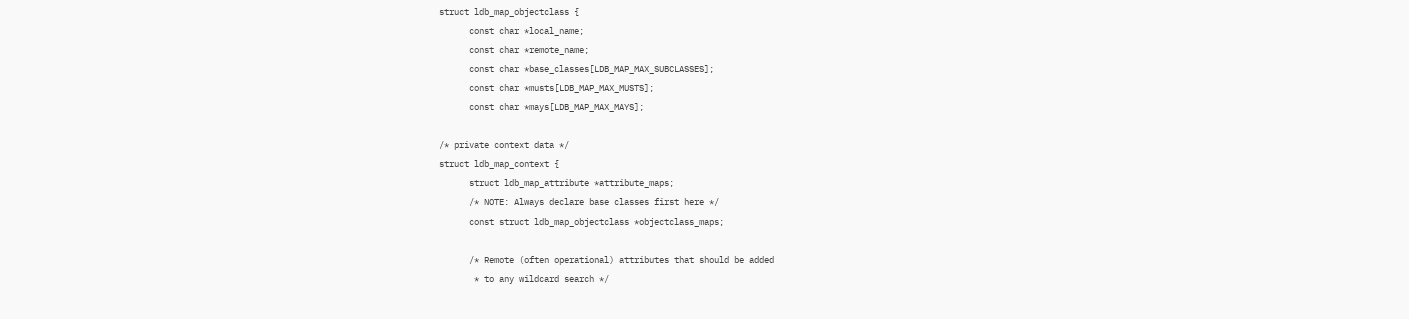struct ldb_map_objectclass {
      const char *local_name;
      const char *remote_name;
      const char *base_classes[LDB_MAP_MAX_SUBCLASSES];
      const char *musts[LDB_MAP_MAX_MUSTS];
      const char *mays[LDB_MAP_MAX_MAYS];

/* private context data */
struct ldb_map_context {
      struct ldb_map_attribute *attribute_maps;
      /* NOTE: Always declare base classes first here */
      const struct ldb_map_objectclass *objectclass_maps;

      /* Remote (often operational) attributes that should be added
       * to any wildcard search */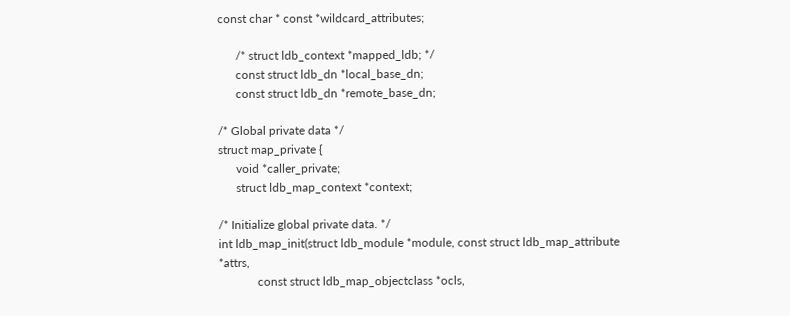const char * const *wildcard_attributes;

      /* struct ldb_context *mapped_ldb; */
      const struct ldb_dn *local_base_dn;
      const struct ldb_dn *remote_base_dn;

/* Global private data */
struct map_private {
      void *caller_private;
      struct ldb_map_context *context;

/* Initialize global private data. */
int ldb_map_init(struct ldb_module *module, const struct ldb_map_attribute *attrs,
             const struct ldb_map_objectclass *ocls,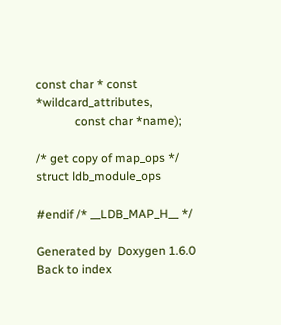const char * const *wildcard_attributes,
             const char *name);

/* get copy of map_ops */
struct ldb_module_ops

#endif /* __LDB_MAP_H__ */

Generated by  Doxygen 1.6.0   Back to index